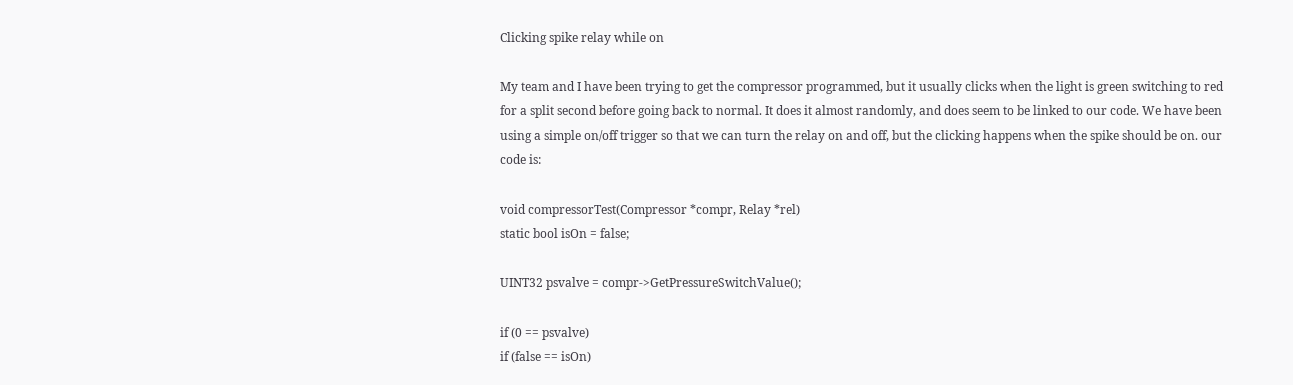Clicking spike relay while on

My team and I have been trying to get the compressor programmed, but it usually clicks when the light is green switching to red for a split second before going back to normal. It does it almost randomly, and does seem to be linked to our code. We have been using a simple on/off trigger so that we can turn the relay on and off, but the clicking happens when the spike should be on. our code is:

void compressorTest(Compressor *compr, Relay *rel)
static bool isOn = false;

UINT32 psvalve = compr->GetPressureSwitchValue();

if (0 == psvalve)
if (false == isOn)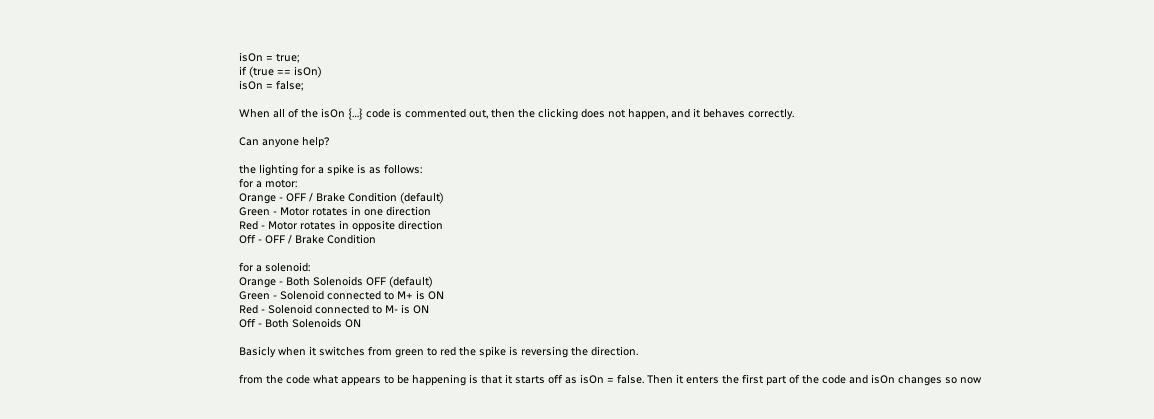isOn = true;
if (true == isOn)
isOn = false;

When all of the isOn {…} code is commented out, then the clicking does not happen, and it behaves correctly.

Can anyone help?

the lighting for a spike is as follows:
for a motor:
Orange - OFF / Brake Condition (default)
Green - Motor rotates in one direction
Red - Motor rotates in opposite direction
Off - OFF / Brake Condition

for a solenoid:
Orange - Both Solenoids OFF (default)
Green - Solenoid connected to M+ is ON
Red - Solenoid connected to M- is ON
Off - Both Solenoids ON

Basicly when it switches from green to red the spike is reversing the direction.

from the code what appears to be happening is that it starts off as isOn = false. Then it enters the first part of the code and isOn changes so now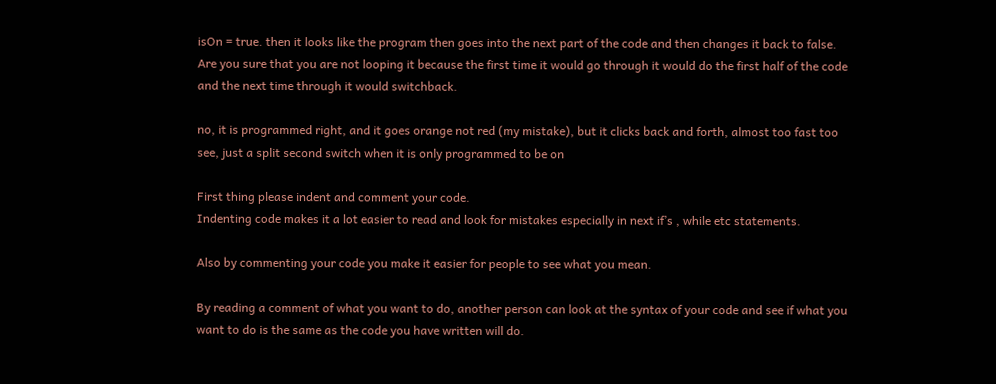isOn = true. then it looks like the program then goes into the next part of the code and then changes it back to false. Are you sure that you are not looping it because the first time it would go through it would do the first half of the code and the next time through it would switchback.

no, it is programmed right, and it goes orange not red (my mistake), but it clicks back and forth, almost too fast too see, just a split second switch when it is only programmed to be on

First thing please indent and comment your code.
Indenting code makes it a lot easier to read and look for mistakes especially in next if’s , while etc statements.

Also by commenting your code you make it easier for people to see what you mean.

By reading a comment of what you want to do, another person can look at the syntax of your code and see if what you want to do is the same as the code you have written will do.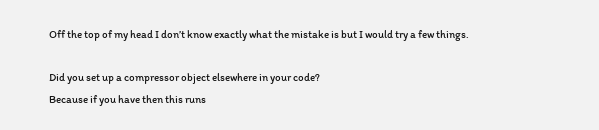Off the top of my head I don’t know exactly what the mistake is but I would try a few things.

Did you set up a compressor object elsewhere in your code?
Because if you have then this runs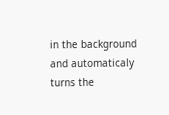in the background and automaticaly turns the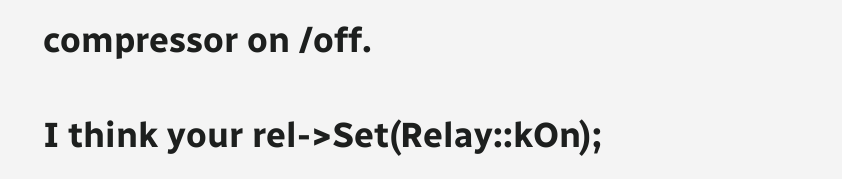compressor on /off.

I think your rel->Set(Relay::kOn);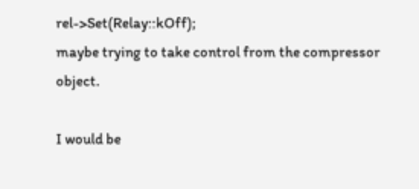rel->Set(Relay::kOff);
maybe trying to take control from the compressor object.

I would be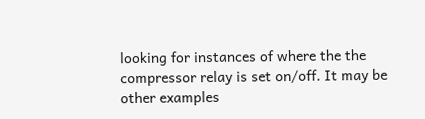looking for instances of where the the compressor relay is set on/off. It may be other examples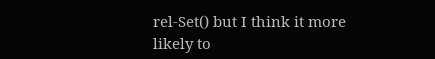rel-Set() but I think it more likely to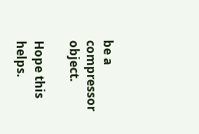be a compressor object.

Hope this helps.